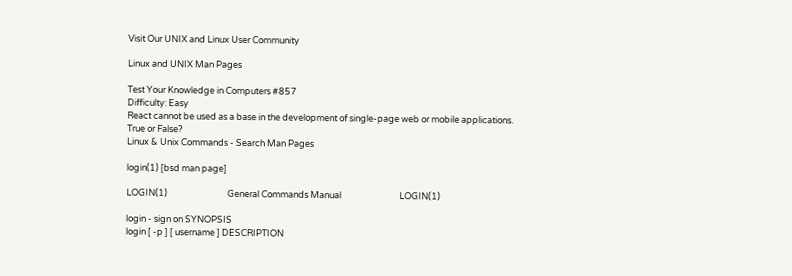Visit Our UNIX and Linux User Community

Linux and UNIX Man Pages

Test Your Knowledge in Computers #857
Difficulty: Easy
React cannot be used as a base in the development of single-page web or mobile applications.
True or False?
Linux & Unix Commands - Search Man Pages

login(1) [bsd man page]

LOGIN(1)                              General Commands Manual                             LOGIN(1)

login - sign on SYNOPSIS
login [ -p ] [ username ] DESCRIPTION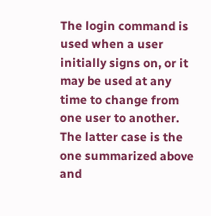The login command is used when a user initially signs on, or it may be used at any time to change from one user to another. The latter case is the one summarized above and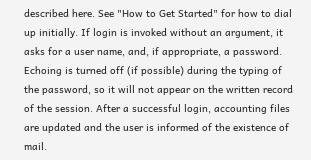described here. See "How to Get Started" for how to dial up initially. If login is invoked without an argument, it asks for a user name, and, if appropriate, a password. Echoing is turned off (if possible) during the typing of the password, so it will not appear on the written record of the session. After a successful login, accounting files are updated and the user is informed of the existence of mail.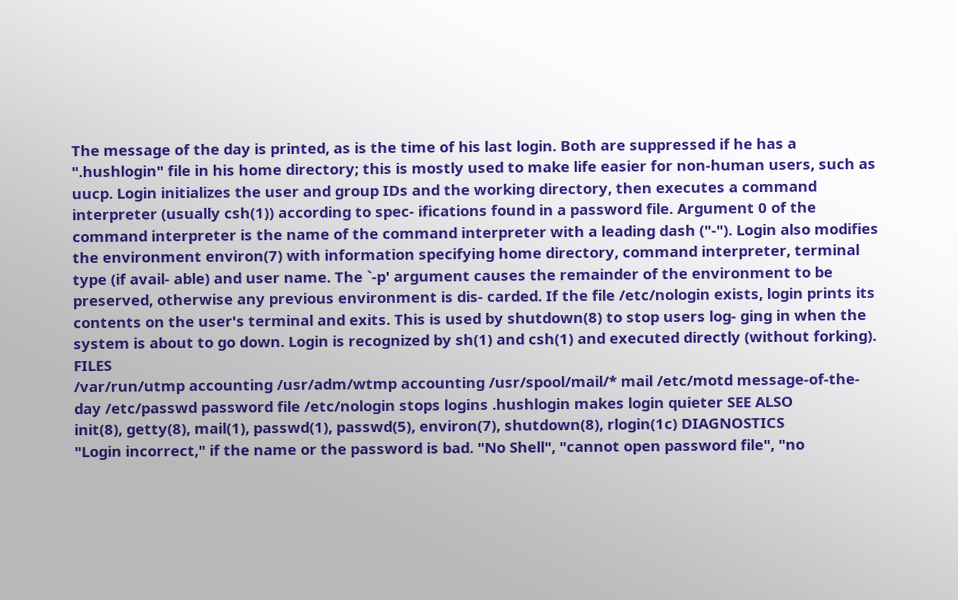The message of the day is printed, as is the time of his last login. Both are suppressed if he has a ".hushlogin" file in his home directory; this is mostly used to make life easier for non-human users, such as uucp. Login initializes the user and group IDs and the working directory, then executes a command interpreter (usually csh(1)) according to spec- ifications found in a password file. Argument 0 of the command interpreter is the name of the command interpreter with a leading dash ("-"). Login also modifies the environment environ(7) with information specifying home directory, command interpreter, terminal type (if avail- able) and user name. The `-p' argument causes the remainder of the environment to be preserved, otherwise any previous environment is dis- carded. If the file /etc/nologin exists, login prints its contents on the user's terminal and exits. This is used by shutdown(8) to stop users log- ging in when the system is about to go down. Login is recognized by sh(1) and csh(1) and executed directly (without forking). FILES
/var/run/utmp accounting /usr/adm/wtmp accounting /usr/spool/mail/* mail /etc/motd message-of-the-day /etc/passwd password file /etc/nologin stops logins .hushlogin makes login quieter SEE ALSO
init(8), getty(8), mail(1), passwd(1), passwd(5), environ(7), shutdown(8), rlogin(1c) DIAGNOSTICS
"Login incorrect," if the name or the password is bad. "No Shell", "cannot open password file", "no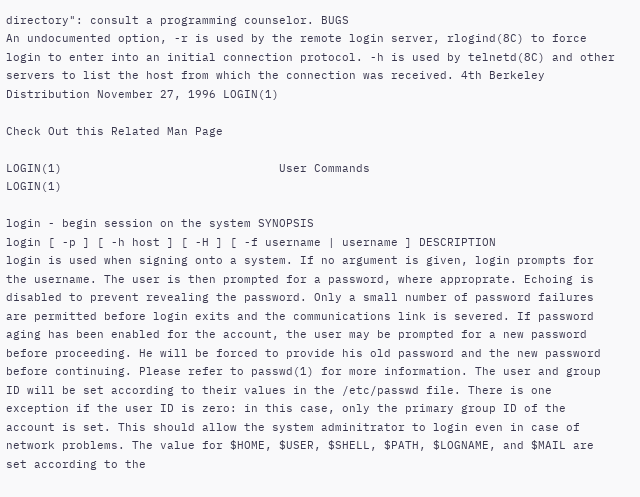directory": consult a programming counselor. BUGS
An undocumented option, -r is used by the remote login server, rlogind(8C) to force login to enter into an initial connection protocol. -h is used by telnetd(8C) and other servers to list the host from which the connection was received. 4th Berkeley Distribution November 27, 1996 LOGIN(1)

Check Out this Related Man Page

LOGIN(1)                               User Commands                              LOGIN(1)

login - begin session on the system SYNOPSIS
login [ -p ] [ -h host ] [ -H ] [ -f username | username ] DESCRIPTION
login is used when signing onto a system. If no argument is given, login prompts for the username. The user is then prompted for a password, where approprate. Echoing is disabled to prevent revealing the password. Only a small number of password failures are permitted before login exits and the communications link is severed. If password aging has been enabled for the account, the user may be prompted for a new password before proceeding. He will be forced to provide his old password and the new password before continuing. Please refer to passwd(1) for more information. The user and group ID will be set according to their values in the /etc/passwd file. There is one exception if the user ID is zero: in this case, only the primary group ID of the account is set. This should allow the system adminitrator to login even in case of network problems. The value for $HOME, $USER, $SHELL, $PATH, $LOGNAME, and $MAIL are set according to the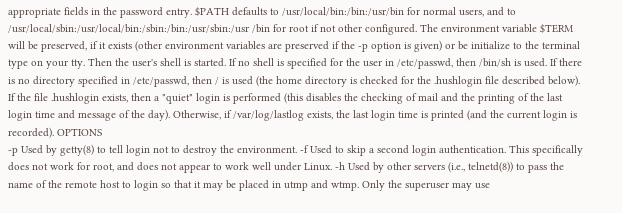appropriate fields in the password entry. $PATH defaults to /usr/local/bin:/bin:/usr/bin for normal users, and to /usr/local/sbin:/usr/local/bin:/sbin:/bin:/usr/sbin:/usr /bin for root if not other configured. The environment variable $TERM will be preserved, if it exists (other environment variables are preserved if the -p option is given) or be initialize to the terminal type on your tty. Then the user's shell is started. If no shell is specified for the user in /etc/passwd, then /bin/sh is used. If there is no directory specified in /etc/passwd, then / is used (the home directory is checked for the .hushlogin file described below). If the file .hushlogin exists, then a "quiet" login is performed (this disables the checking of mail and the printing of the last login time and message of the day). Otherwise, if /var/log/lastlog exists, the last login time is printed (and the current login is recorded). OPTIONS
-p Used by getty(8) to tell login not to destroy the environment. -f Used to skip a second login authentication. This specifically does not work for root, and does not appear to work well under Linux. -h Used by other servers (i.e., telnetd(8)) to pass the name of the remote host to login so that it may be placed in utmp and wtmp. Only the superuser may use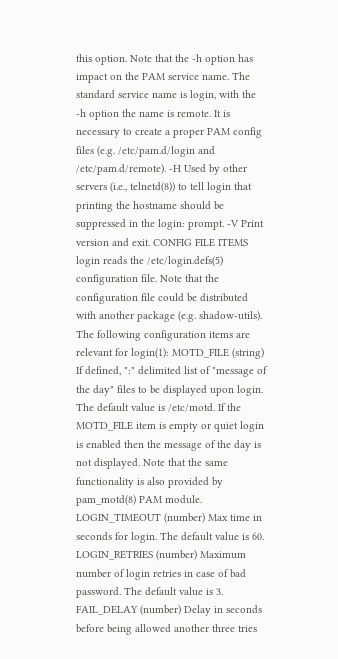this option. Note that the -h option has impact on the PAM service name. The standard service name is login, with the -h option the name is remote. It is necessary to create a proper PAM config files (e.g. /etc/pam.d/login and /etc/pam.d/remote). -H Used by other servers (i.e., telnetd(8)) to tell login that printing the hostname should be suppressed in the login: prompt. -V Print version and exit. CONFIG FILE ITEMS
login reads the /etc/login.defs(5) configuration file. Note that the configuration file could be distributed with another package (e.g. shadow-utils). The following configuration items are relevant for login(1): MOTD_FILE (string) If defined, ":" delimited list of "message of the day" files to be displayed upon login. The default value is /etc/motd. If the MOTD_FILE item is empty or quiet login is enabled then the message of the day is not displayed. Note that the same functionality is also provided by pam_motd(8) PAM module. LOGIN_TIMEOUT (number) Max time in seconds for login. The default value is 60. LOGIN_RETRIES (number) Maximum number of login retries in case of bad password. The default value is 3. FAIL_DELAY (number) Delay in seconds before being allowed another three tries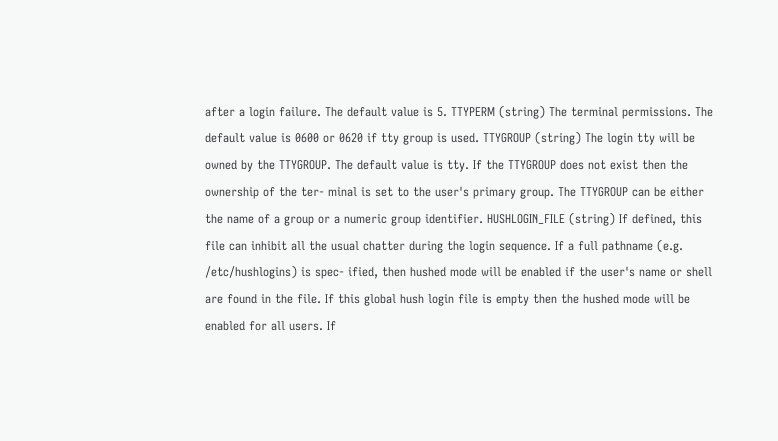after a login failure. The default value is 5. TTYPERM (string) The terminal permissions. The default value is 0600 or 0620 if tty group is used. TTYGROUP (string) The login tty will be owned by the TTYGROUP. The default value is tty. If the TTYGROUP does not exist then the ownership of the ter- minal is set to the user's primary group. The TTYGROUP can be either the name of a group or a numeric group identifier. HUSHLOGIN_FILE (string) If defined, this file can inhibit all the usual chatter during the login sequence. If a full pathname (e.g. /etc/hushlogins) is spec- ified, then hushed mode will be enabled if the user's name or shell are found in the file. If this global hush login file is empty then the hushed mode will be enabled for all users. If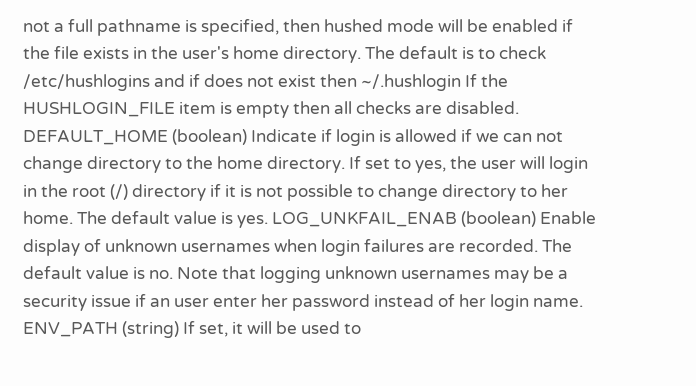not a full pathname is specified, then hushed mode will be enabled if the file exists in the user's home directory. The default is to check /etc/hushlogins and if does not exist then ~/.hushlogin If the HUSHLOGIN_FILE item is empty then all checks are disabled. DEFAULT_HOME (boolean) Indicate if login is allowed if we can not change directory to the home directory. If set to yes, the user will login in the root (/) directory if it is not possible to change directory to her home. The default value is yes. LOG_UNKFAIL_ENAB (boolean) Enable display of unknown usernames when login failures are recorded. The default value is no. Note that logging unknown usernames may be a security issue if an user enter her password instead of her login name. ENV_PATH (string) If set, it will be used to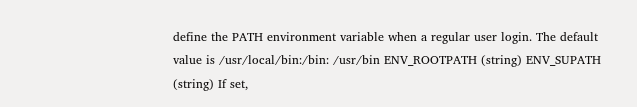define the PATH environment variable when a regular user login. The default value is /usr/local/bin:/bin: /usr/bin ENV_ROOTPATH (string) ENV_SUPATH (string) If set,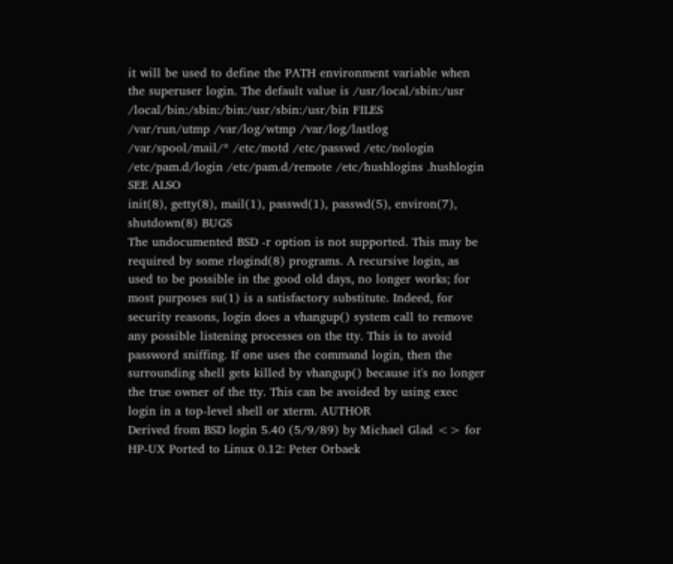it will be used to define the PATH environment variable when the superuser login. The default value is /usr/local/sbin:/usr /local/bin:/sbin:/bin:/usr/sbin:/usr/bin FILES
/var/run/utmp /var/log/wtmp /var/log/lastlog /var/spool/mail/* /etc/motd /etc/passwd /etc/nologin /etc/pam.d/login /etc/pam.d/remote /etc/hushlogins .hushlogin SEE ALSO
init(8), getty(8), mail(1), passwd(1), passwd(5), environ(7), shutdown(8) BUGS
The undocumented BSD -r option is not supported. This may be required by some rlogind(8) programs. A recursive login, as used to be possible in the good old days, no longer works; for most purposes su(1) is a satisfactory substitute. Indeed, for security reasons, login does a vhangup() system call to remove any possible listening processes on the tty. This is to avoid password sniffing. If one uses the command login, then the surrounding shell gets killed by vhangup() because it's no longer the true owner of the tty. This can be avoided by using exec login in a top-level shell or xterm. AUTHOR
Derived from BSD login 5.40 (5/9/89) by Michael Glad <> for HP-UX Ported to Linux 0.12: Peter Orbaek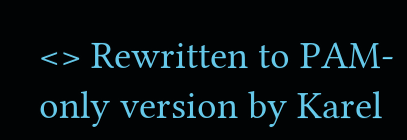<> Rewritten to PAM-only version by Karel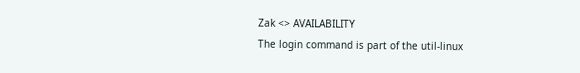Zak <> AVAILABILITY
The login command is part of the util-linux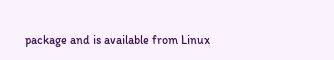package and is available from Linux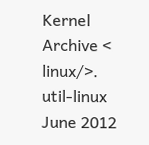Kernel Archive < linux/>. util-linux June 2012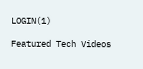LOGIN(1)

Featured Tech Videos